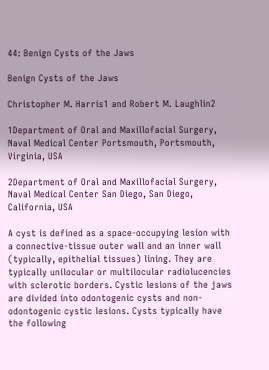44: Benign Cysts of the Jaws

Benign Cysts of the Jaws

Christopher M. Harris1 and Robert M. Laughlin2

1Department of Oral and Maxillofacial Surgery, Naval Medical Center Portsmouth, Portsmouth, Virginia, USA

2Department of Oral and Maxillofacial Surgery, Naval Medical Center San Diego, San Diego, California, USA

A cyst is defined as a space-occupying lesion with a connective-tissue outer wall and an inner wall (typically, epithelial tissues) lining. They are typically unilocular or multilocular radiolucencies with sclerotic borders. Cystic lesions of the jaws are divided into odontogenic cysts and non-odontogenic cystic lesions. Cysts typically have the following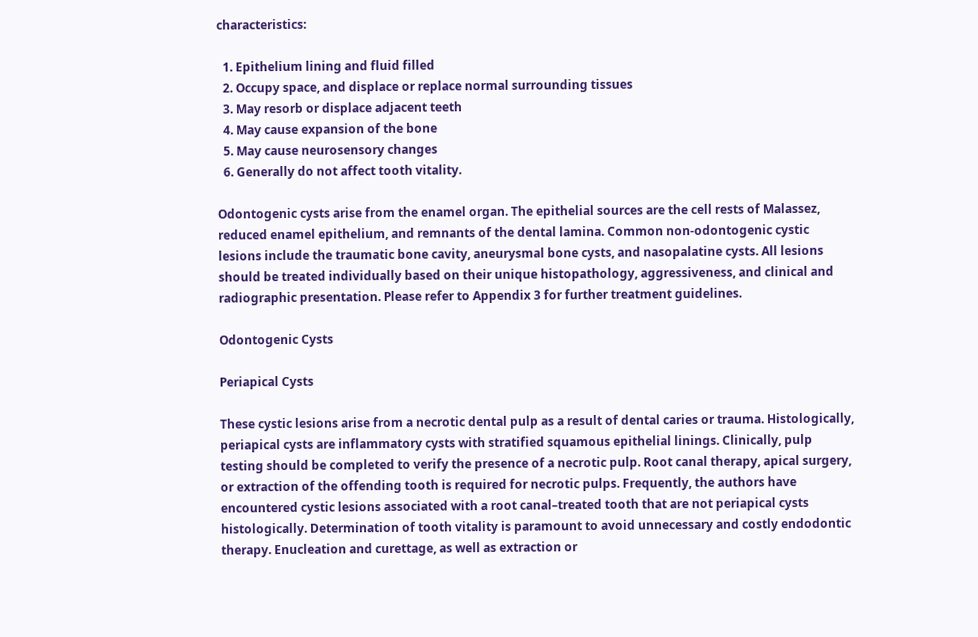characteristics:

  1. Epithelium lining and fluid filled
  2. Occupy space, and displace or replace normal surrounding tissues
  3. May resorb or displace adjacent teeth
  4. May cause expansion of the bone
  5. May cause neurosensory changes
  6. Generally do not affect tooth vitality.

Odontogenic cysts arise from the enamel organ. The epithelial sources are the cell rests of Malassez, reduced enamel epithelium, and remnants of the dental lamina. Common non-odontogenic cystic lesions include the traumatic bone cavity, aneurysmal bone cysts, and nasopalatine cysts. All lesions should be treated individually based on their unique histopathology, aggressiveness, and clinical and radiographic presentation. Please refer to Appendix 3 for further treatment guidelines.

Odontogenic Cysts

Periapical Cysts

These cystic lesions arise from a necrotic dental pulp as a result of dental caries or trauma. Histologically, periapical cysts are inflammatory cysts with stratified squamous epithelial linings. Clinically, pulp testing should be completed to verify the presence of a necrotic pulp. Root canal therapy, apical surgery, or extraction of the offending tooth is required for necrotic pulps. Frequently, the authors have encountered cystic lesions associated with a root canal–treated tooth that are not periapical cysts histologically. Determination of tooth vitality is paramount to avoid unnecessary and costly endodontic therapy. Enucleation and curettage, as well as extraction or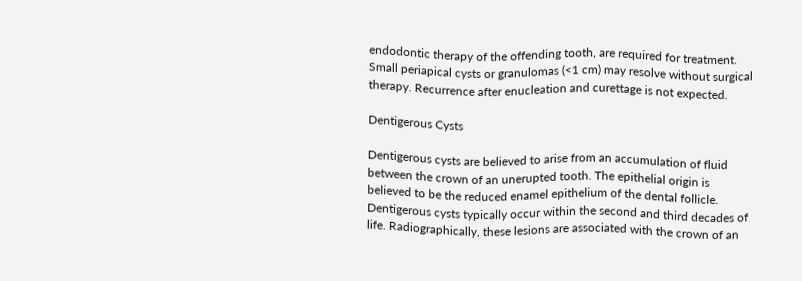endodontic therapy of the offending tooth, are required for treatment. Small periapical cysts or granulomas (<1 cm) may resolve without surgical therapy. Recurrence after enucleation and curettage is not expected.

Dentigerous Cysts

Dentigerous cysts are believed to arise from an accumulation of fluid between the crown of an unerupted tooth. The epithelial origin is believed to be the reduced enamel epithelium of the dental follicle. Dentigerous cysts typically occur within the second and third decades of life. Radiographically, these lesions are associated with the crown of an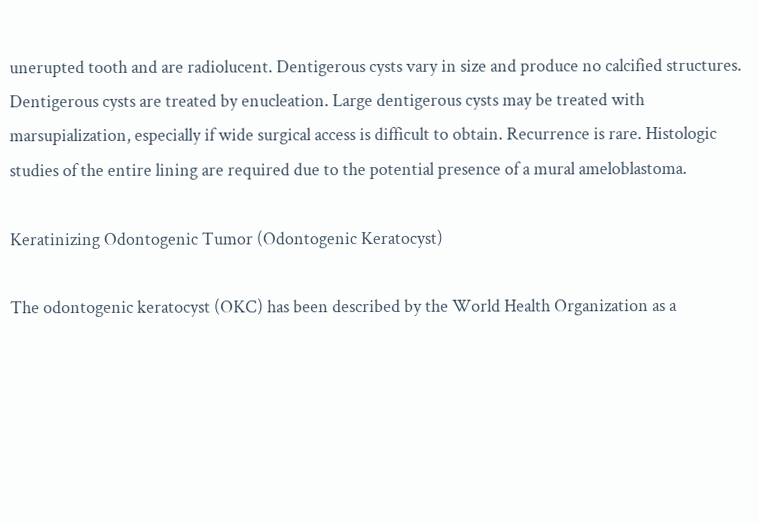unerupted tooth and are radiolucent. Dentigerous cysts vary in size and produce no calcified structures. Dentigerous cysts are treated by enucleation. Large dentigerous cysts may be treated with marsupialization, especially if wide surgical access is difficult to obtain. Recurrence is rare. Histologic studies of the entire lining are required due to the potential presence of a mural ameloblastoma.

Keratinizing Odontogenic Tumor (Odontogenic Keratocyst)

The odontogenic keratocyst (OKC) has been described by the World Health Organization as a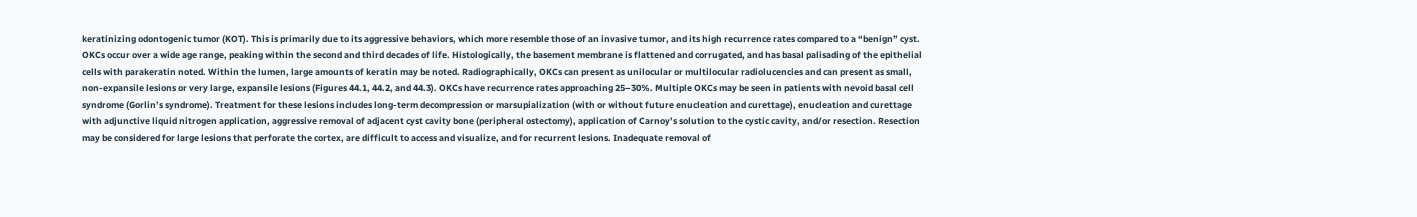keratinizing odontogenic tumor (KOT). This is primarily due to its aggressive behaviors, which more resemble those of an invasive tumor, and its high recurrence rates compared to a “benign” cyst. OKCs occur over a wide age range, peaking within the second and third decades of life. Histologically, the basement membrane is flattened and corrugated, and has basal palisading of the epithelial cells with parakeratin noted. Within the lumen, large amounts of keratin may be noted. Radiographically, OKCs can present as unilocular or multilocular radiolucencies and can present as small, non-expansile lesions or very large, expansile lesions (Figures 44.1, 44.2, and 44.3). OKCs have recurrence rates approaching 25–30%. Multiple OKCs may be seen in patients with nevoid basal cell syndrome (Gorlin’s syndrome). Treatment for these lesions includes long-term decompression or marsupialization (with or without future enucleation and curettage), enucleation and curettage with adjunctive liquid nitrogen application, aggressive removal of adjacent cyst cavity bone (peripheral ostectomy), application of Carnoy’s solution to the cystic cavity, and/or resection. Resection may be considered for large lesions that perforate the cortex, are difficult to access and visualize, and for recurrent lesions. Inadequate removal of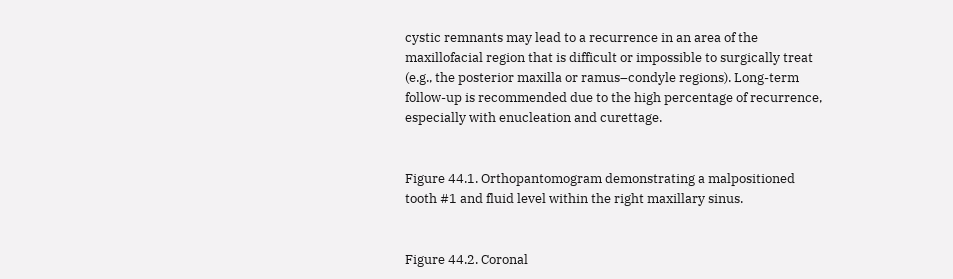cystic remnants may lead to a recurrence in an area of the maxillofacial region that is difficult or impossible to surgically treat (e.g., the posterior maxilla or ramus–condyle regions). Long-term follow-up is recommended due to the high percentage of recurrence, especially with enucleation and curettage.


Figure 44.1. Orthopantomogram demonstrating a malpositioned tooth #1 and fluid level within the right maxillary sinus.


Figure 44.2. Coronal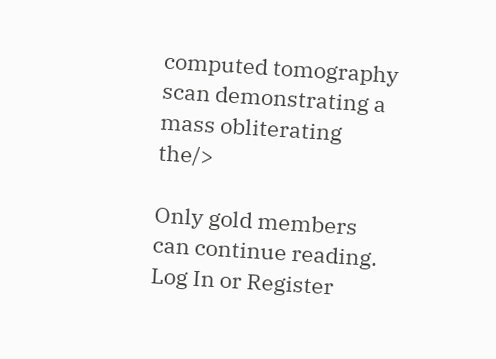computed tomography scan demonstrating a mass obliterating the/>

Only gold members can continue reading. Log In or Register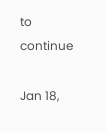to continue

Jan 18,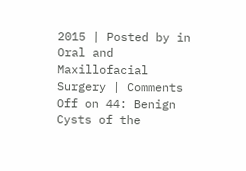2015 | Posted by in Oral and Maxillofacial Surgery | Comments Off on 44: Benign Cysts of the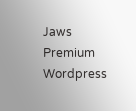Jaws
Premium Wordpress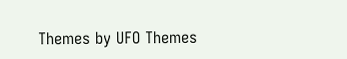Themes by UFO Themes